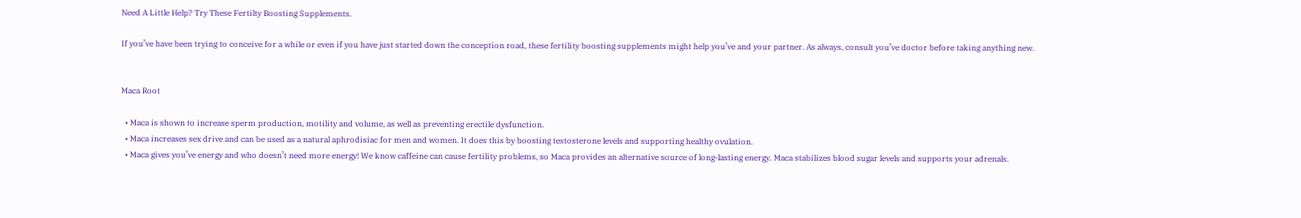Need A Little Help? Try These Fertilty Boosting Supplements.

If you’ve have been trying to conceive for a while or even if you have just started down the conception road, these fertility boosting supplements might help you’ve and your partner. As always, consult you’ve doctor before taking anything new.


Maca Root

  • Maca is shown to increase sperm production, motility and volume, as well as preventing erectile dysfunction.
  • Maca increases sex drive and can be used as a natural aphrodisiac for men and women. It does this by boosting testosterone levels and supporting healthy ovulation.
  • Maca gives you’ve energy and who doesn’t need more energy! We know caffeine can cause fertility problems, so Maca provides an alternative source of long-lasting energy. Maca stabilizes blood sugar levels and supports your adrenals.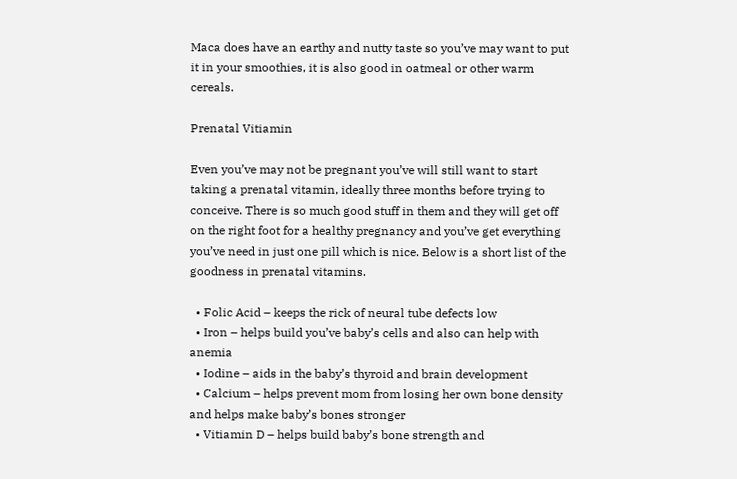Maca does have an earthy and nutty taste so you’ve may want to put it in your smoothies, it is also good in oatmeal or other warm cereals.

Prenatal Vitiamin

Even you’ve may not be pregnant you’ve will still want to start taking a prenatal vitamin, ideally three months before trying to conceive. There is so much good stuff in them and they will get off on the right foot for a healthy pregnancy and you’ve get everything you’ve need in just one pill which is nice. Below is a short list of the goodness in prenatal vitamins.

  • Folic Acid – keeps the rick of neural tube defects low
  • Iron – helps build you’ve baby’s cells and also can help with anemia
  • Iodine – aids in the baby’s thyroid and brain development
  • Calcium – helps prevent mom from losing her own bone density and helps make baby’s bones stronger
  • Vitiamin D – helps build baby’s bone strength and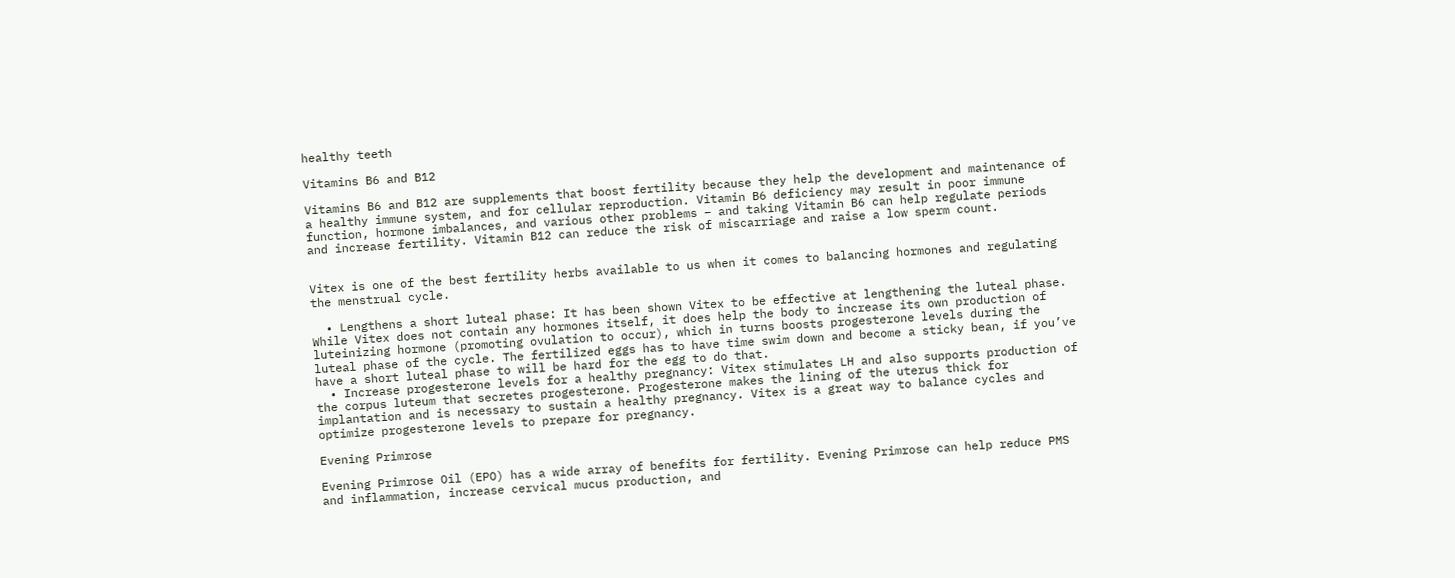healthy teeth

Vitamins B6 and B12

Vitamins B6 and B12 are supplements that boost fertility because they help the development and maintenance of a healthy immune system, and for cellular reproduction. Vitamin B6 deficiency may result in poor immune function, hormone imbalances, and various other problems – and taking Vitamin B6 can help regulate periods and increase fertility. Vitamin B12 can reduce the risk of miscarriage and raise a low sperm count.


Vitex is one of the best fertility herbs available to us when it comes to balancing hormones and regulating the menstrual cycle.

  • Lengthens a short luteal phase: It has been shown Vitex to be effective at lengthening the luteal phase. While Vitex does not contain any hormones itself, it does help the body to increase its own production of luteinizing hormone (promoting ovulation to occur), which in turns boosts progesterone levels during the luteal phase of the cycle. The fertilized eggs has to have time swim down and become a sticky bean, if you’ve have a short luteal phase to will be hard for the egg to do that.
  • Increase progesterone levels for a healthy pregnancy: Vitex stimulates LH and also supports production of the corpus luteum that secretes progesterone. Progesterone makes the lining of the uterus thick for implantation and is necessary to sustain a healthy pregnancy. Vitex is a great way to balance cycles and optimize progesterone levels to prepare for pregnancy.

Evening Primrose

Evening Primrose Oil (EPO) has a wide array of benefits for fertility. Evening Primrose can help reduce PMS and inflammation, increase cervical mucus production, and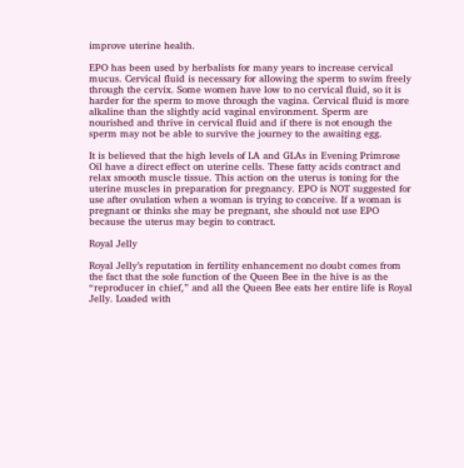improve uterine health.

EPO has been used by herbalists for many years to increase cervical mucus. Cervical fluid is necessary for allowing the sperm to swim freely through the cervix. Some women have low to no cervical fluid, so it is harder for the sperm to move through the vagina. Cervical fluid is more alkaline than the slightly acid vaginal environment. Sperm are nourished and thrive in cervical fluid and if there is not enough the sperm may not be able to survive the journey to the awaiting egg.

It is believed that the high levels of LA and GLAs in Evening Primrose Oil have a direct effect on uterine cells. These fatty acids contract and relax smooth muscle tissue. This action on the uterus is toning for the uterine muscles in preparation for pregnancy. EPO is NOT suggested for use after ovulation when a woman is trying to conceive. If a woman is pregnant or thinks she may be pregnant, she should not use EPO because the uterus may begin to contract.

Royal Jelly

Royal Jelly’s reputation in fertility enhancement no doubt comes from the fact that the sole function of the Queen Bee in the hive is as the “reproducer in chief,” and all the Queen Bee eats her entire life is Royal Jelly. Loaded with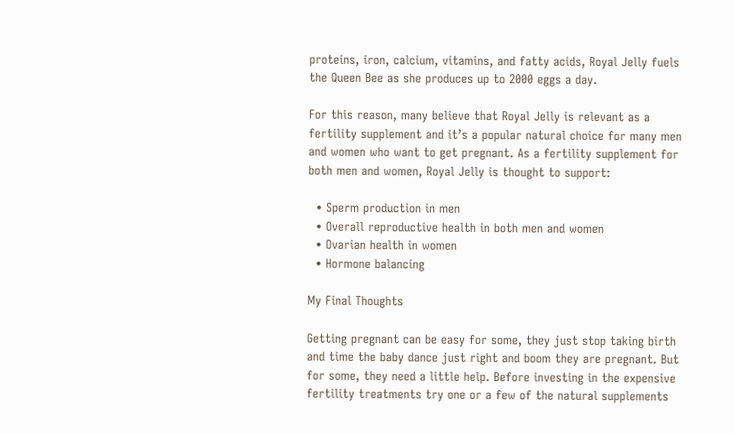proteins, iron, calcium, vitamins, and fatty acids, Royal Jelly fuels the Queen Bee as she produces up to 2000 eggs a day.

For this reason, many believe that Royal Jelly is relevant as a fertility supplement and it’s a popular natural choice for many men and women who want to get pregnant. As a fertility supplement for both men and women, Royal Jelly is thought to support:

  • Sperm production in men
  • Overall reproductive health in both men and women
  • Ovarian health in women
  • Hormone balancing

My Final Thoughts

Getting pregnant can be easy for some, they just stop taking birth and time the baby dance just right and boom they are pregnant. But for some, they need a little help. Before investing in the expensive fertility treatments try one or a few of the natural supplements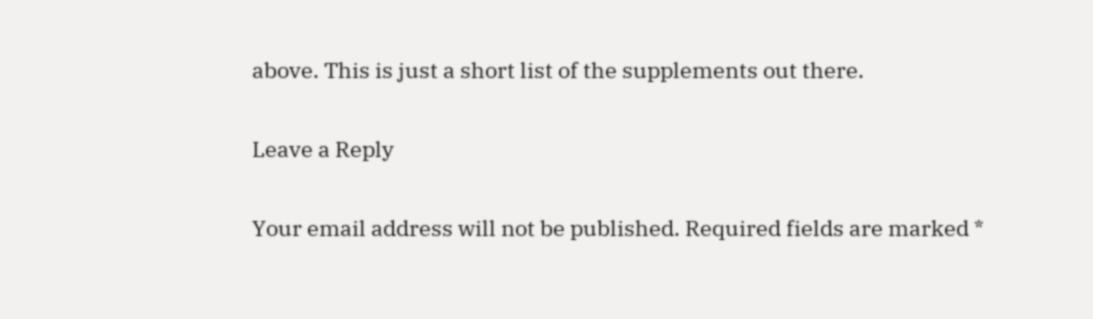above. This is just a short list of the supplements out there.

Leave a Reply

Your email address will not be published. Required fields are marked *